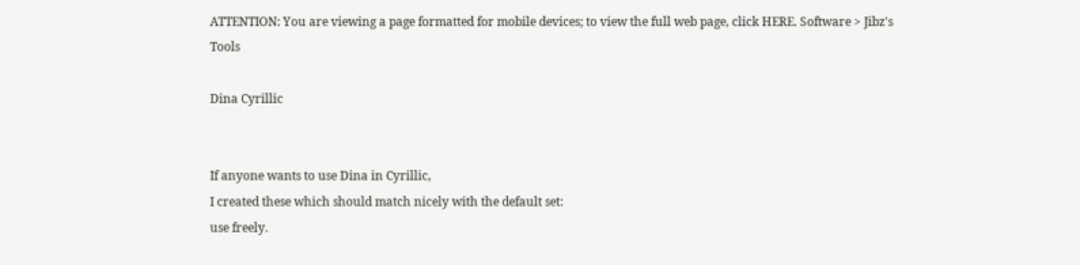ATTENTION: You are viewing a page formatted for mobile devices; to view the full web page, click HERE. Software > Jibz's Tools

Dina Cyrillic


If anyone wants to use Dina in Cyrillic,
I created these which should match nicely with the default set:
use freely.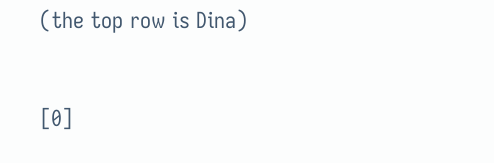(the top row is Dina)


[0]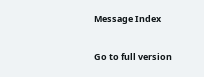Message Index

Go to full version